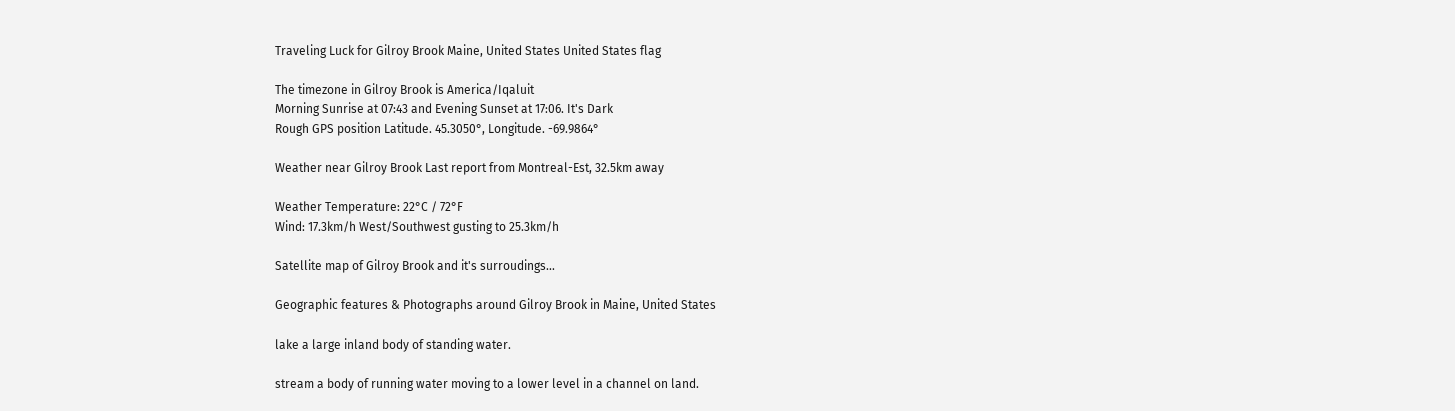Traveling Luck for Gilroy Brook Maine, United States United States flag

The timezone in Gilroy Brook is America/Iqaluit
Morning Sunrise at 07:43 and Evening Sunset at 17:06. It's Dark
Rough GPS position Latitude. 45.3050°, Longitude. -69.9864°

Weather near Gilroy Brook Last report from Montreal-Est, 32.5km away

Weather Temperature: 22°C / 72°F
Wind: 17.3km/h West/Southwest gusting to 25.3km/h

Satellite map of Gilroy Brook and it's surroudings...

Geographic features & Photographs around Gilroy Brook in Maine, United States

lake a large inland body of standing water.

stream a body of running water moving to a lower level in a channel on land.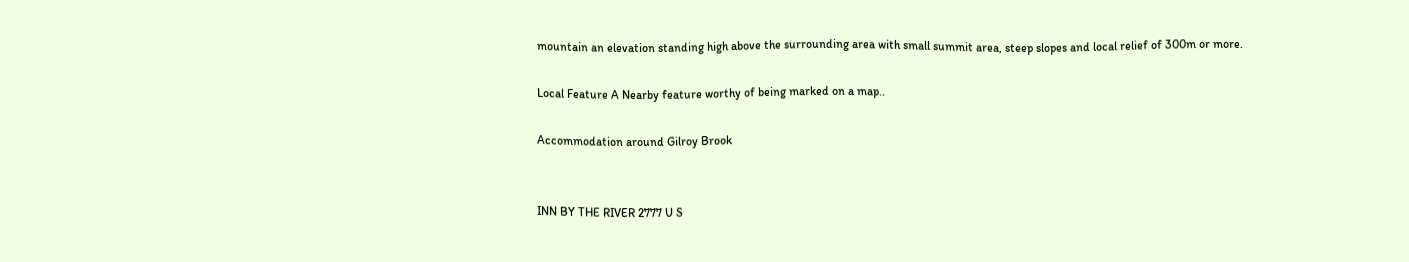mountain an elevation standing high above the surrounding area with small summit area, steep slopes and local relief of 300m or more.

Local Feature A Nearby feature worthy of being marked on a map..

Accommodation around Gilroy Brook


INN BY THE RIVER 2777 U S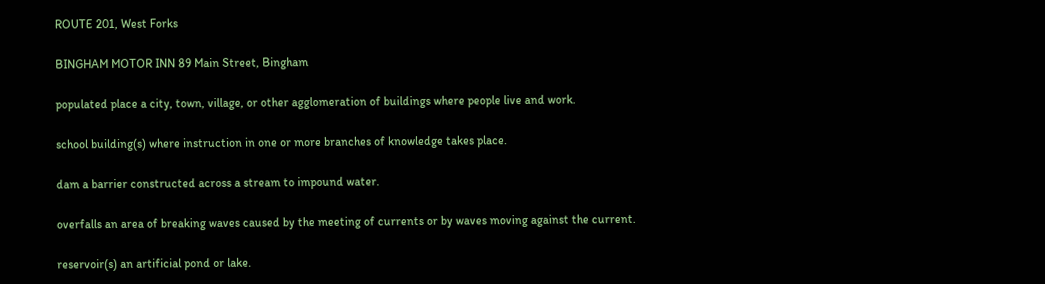ROUTE 201, West Forks

BINGHAM MOTOR INN 89 Main Street, Bingham

populated place a city, town, village, or other agglomeration of buildings where people live and work.

school building(s) where instruction in one or more branches of knowledge takes place.

dam a barrier constructed across a stream to impound water.

overfalls an area of breaking waves caused by the meeting of currents or by waves moving against the current.

reservoir(s) an artificial pond or lake.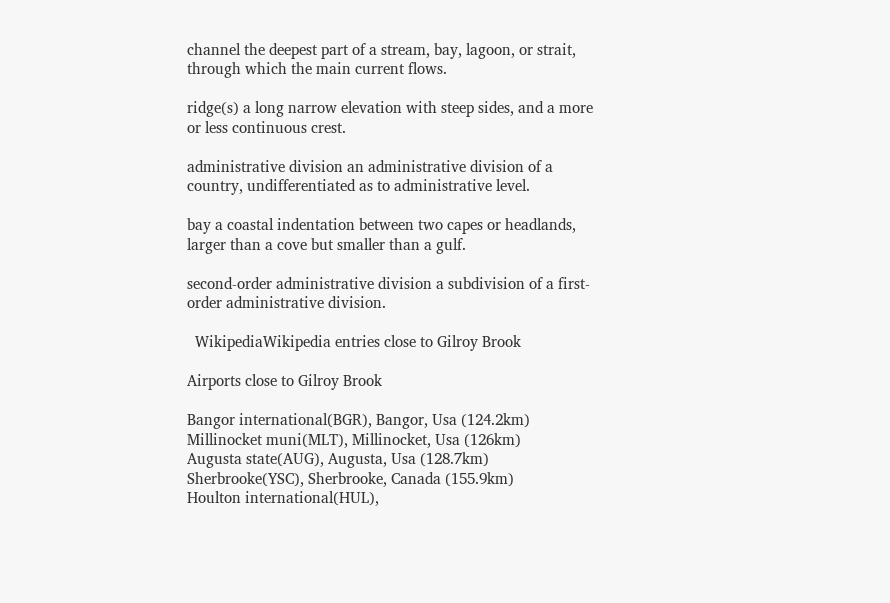channel the deepest part of a stream, bay, lagoon, or strait, through which the main current flows.

ridge(s) a long narrow elevation with steep sides, and a more or less continuous crest.

administrative division an administrative division of a country, undifferentiated as to administrative level.

bay a coastal indentation between two capes or headlands, larger than a cove but smaller than a gulf.

second-order administrative division a subdivision of a first-order administrative division.

  WikipediaWikipedia entries close to Gilroy Brook

Airports close to Gilroy Brook

Bangor international(BGR), Bangor, Usa (124.2km)
Millinocket muni(MLT), Millinocket, Usa (126km)
Augusta state(AUG), Augusta, Usa (128.7km)
Sherbrooke(YSC), Sherbrooke, Canada (155.9km)
Houlton international(HUL),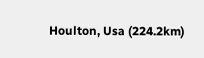Houlton, Usa (224.2km)